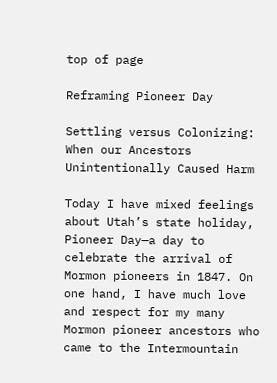top of page

Reframing Pioneer Day

Settling versus Colonizing: When our Ancestors Unintentionally Caused Harm

Today I have mixed feelings about Utah’s state holiday, Pioneer Day—a day to celebrate the arrival of Mormon pioneers in 1847. On one hand, I have much love and respect for my many Mormon pioneer ancestors who came to the Intermountain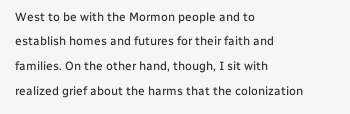West to be with the Mormon people and to establish homes and futures for their faith and families. On the other hand, though, I sit with realized grief about the harms that the colonization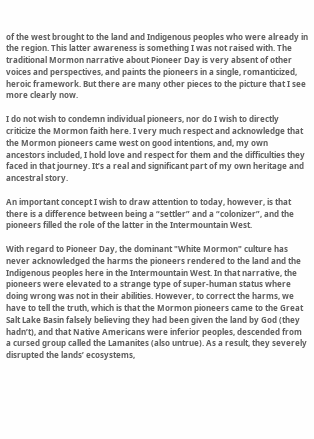of the west brought to the land and Indigenous peoples who were already in the region. This latter awareness is something I was not raised with. The traditional Mormon narrative about Pioneer Day is very absent of other voices and perspectives, and paints the pioneers in a single, romanticized, heroic framework. But there are many other pieces to the picture that I see more clearly now.

I do not wish to condemn individual pioneers, nor do I wish to directly criticize the Mormon faith here. I very much respect and acknowledge that the Mormon pioneers came west on good intentions, and, my own ancestors included, I hold love and respect for them and the difficulties they faced in that journey. It’s a real and significant part of my own heritage and ancestral story.

An important concept I wish to draw attention to today, however, is that there is a difference between being a “settler” and a “colonizer”, and the pioneers filled the role of the latter in the Intermountain West.

With regard to Pioneer Day, the dominant "White Mormon" culture has never acknowledged the harms the pioneers rendered to the land and the Indigenous peoples here in the Intermountain West. In that narrative, the pioneers were elevated to a strange type of super-human status where doing wrong was not in their abilities. However, to correct the harms, we have to tell the truth, which is that the Mormon pioneers came to the Great Salt Lake Basin falsely believing they had been given the land by God (they hadn’t), and that Native Americans were inferior peoples, descended from a cursed group called the Lamanites (also untrue). As a result, they severely disrupted the lands’ ecosystems,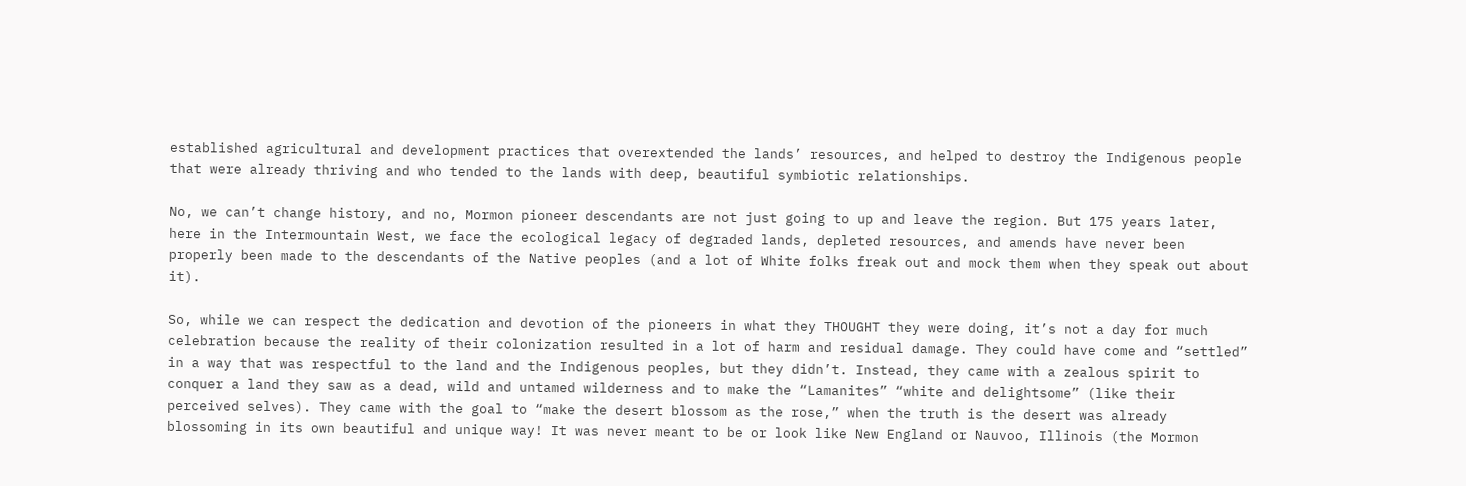established agricultural and development practices that overextended the lands’ resources, and helped to destroy the Indigenous people that were already thriving and who tended to the lands with deep, beautiful symbiotic relationships.

No, we can’t change history, and no, Mormon pioneer descendants are not just going to up and leave the region. But 175 years later, here in the Intermountain West, we face the ecological legacy of degraded lands, depleted resources, and amends have never been properly been made to the descendants of the Native peoples (and a lot of White folks freak out and mock them when they speak out about it).

So, while we can respect the dedication and devotion of the pioneers in what they THOUGHT they were doing, it’s not a day for much celebration because the reality of their colonization resulted in a lot of harm and residual damage. They could have come and “settled” in a way that was respectful to the land and the Indigenous peoples, but they didn’t. Instead, they came with a zealous spirit to conquer a land they saw as a dead, wild and untamed wilderness and to make the “Lamanites” “white and delightsome” (like their perceived selves). They came with the goal to “make the desert blossom as the rose,” when the truth is the desert was already blossoming in its own beautiful and unique way! It was never meant to be or look like New England or Nauvoo, Illinois (the Mormon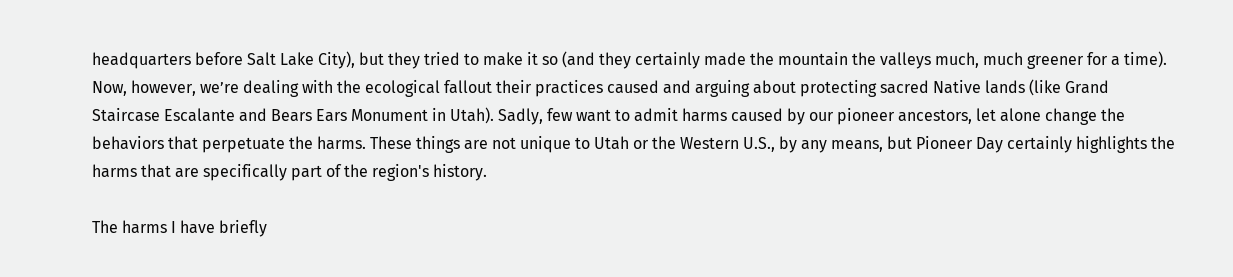headquarters before Salt Lake City), but they tried to make it so (and they certainly made the mountain the valleys much, much greener for a time). Now, however, we’re dealing with the ecological fallout their practices caused and arguing about protecting sacred Native lands (like Grand Staircase Escalante and Bears Ears Monument in Utah). Sadly, few want to admit harms caused by our pioneer ancestors, let alone change the behaviors that perpetuate the harms. These things are not unique to Utah or the Western U.S., by any means, but Pioneer Day certainly highlights the harms that are specifically part of the region's history.

The harms I have briefly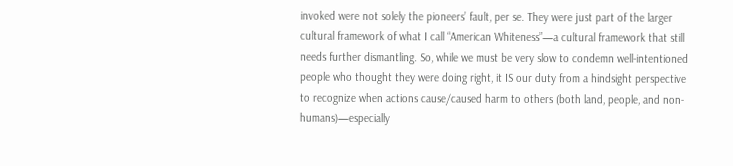invoked were not solely the pioneers’ fault, per se. They were just part of the larger cultural framework of what I call “American Whiteness”—a cultural framework that still needs further dismantling. So, while we must be very slow to condemn well-intentioned people who thought they were doing right, it IS our duty from a hindsight perspective to recognize when actions cause/caused harm to others (both land, people, and non-humans)—especially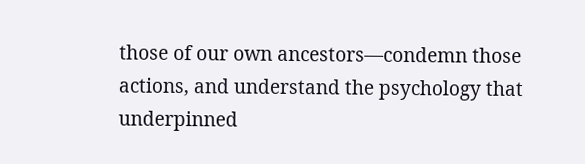those of our own ancestors—condemn those actions, and understand the psychology that underpinned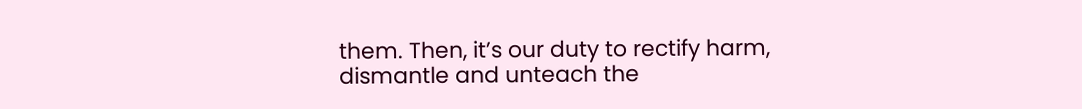them. Then, it’s our duty to rectify harm, dismantle and unteach the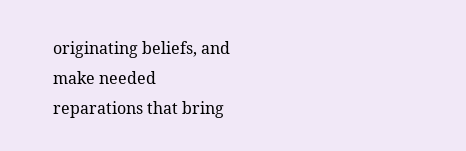originating beliefs, and make needed reparations that bring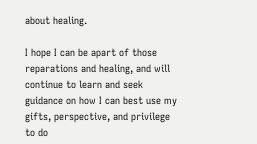about healing.

I hope I can be apart of those reparations and healing, and will continue to learn and seek guidance on how I can best use my gifts, perspective, and privilege to do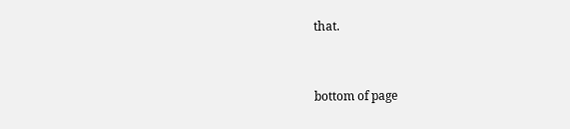that.


bottom of page